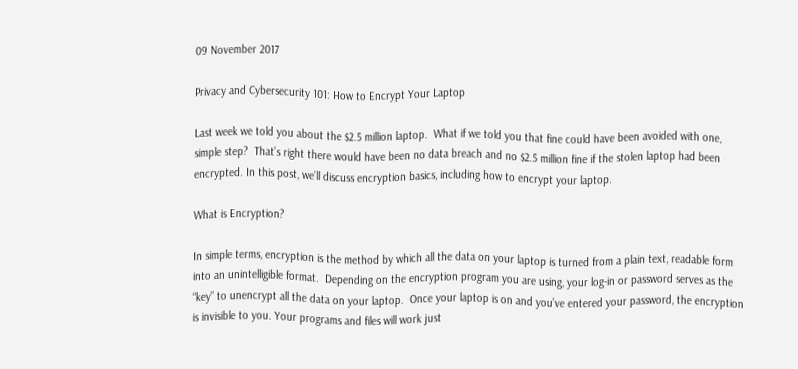09 November 2017

Privacy and Cybersecurity 101: How to Encrypt Your Laptop

Last week we told you about the $2.5 million laptop.  What if we told you that fine could have been avoided with one, simple step?  That’s right there would have been no data breach and no $2.5 million fine if the stolen laptop had been encrypted. In this post, we’ll discuss encryption basics, including how to encrypt your laptop.

What is Encryption?

In simple terms, encryption is the method by which all the data on your laptop is turned from a plain text, readable form into an unintelligible format.  Depending on the encryption program you are using, your log-in or password serves as the “key” to unencrypt all the data on your laptop.  Once your laptop is on and you’ve entered your password, the encryption is invisible to you. Your programs and files will work just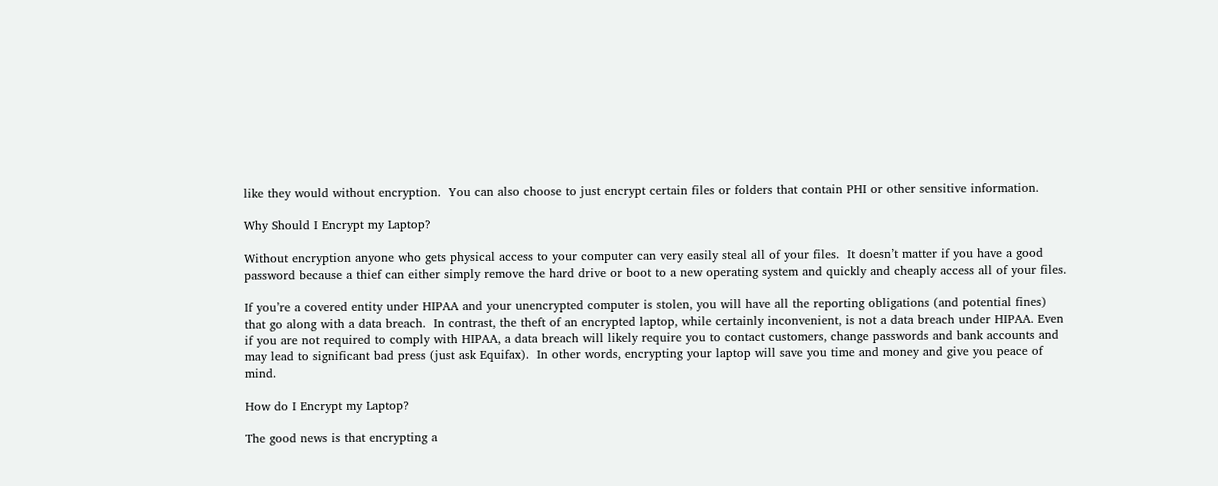like they would without encryption.  You can also choose to just encrypt certain files or folders that contain PHI or other sensitive information.

Why Should I Encrypt my Laptop?

Without encryption anyone who gets physical access to your computer can very easily steal all of your files.  It doesn’t matter if you have a good password because a thief can either simply remove the hard drive or boot to a new operating system and quickly and cheaply access all of your files.

If you’re a covered entity under HIPAA and your unencrypted computer is stolen, you will have all the reporting obligations (and potential fines) that go along with a data breach.  In contrast, the theft of an encrypted laptop, while certainly inconvenient, is not a data breach under HIPAA. Even if you are not required to comply with HIPAA, a data breach will likely require you to contact customers, change passwords and bank accounts and may lead to significant bad press (just ask Equifax).  In other words, encrypting your laptop will save you time and money and give you peace of mind.

How do I Encrypt my Laptop?

The good news is that encrypting a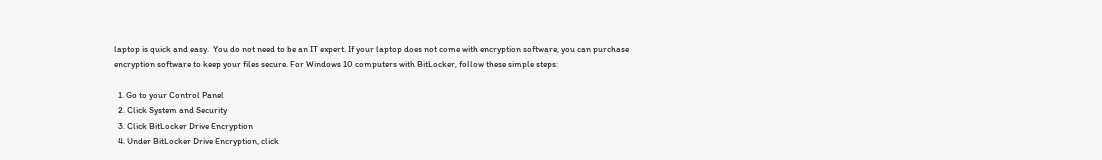laptop is quick and easy.  You do not need to be an IT expert. If your laptop does not come with encryption software, you can purchase encryption software to keep your files secure. For Windows 10 computers with BitLocker, follow these simple steps:

  1. Go to your Control Panel
  2. Click System and Security
  3. Click BitLocker Drive Encryption
  4. Under BitLocker Drive Encryption, click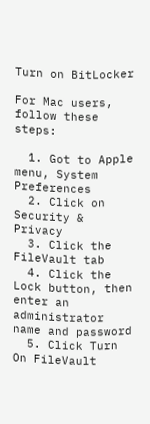Turn on BitLocker

For Mac users, follow these steps:

  1. Got to Apple menu, System Preferences
  2. Click on Security & Privacy
  3. Click the FileVault tab
  4. Click the Lock button, then enter an administrator name and password
  5. Click Turn On FileVault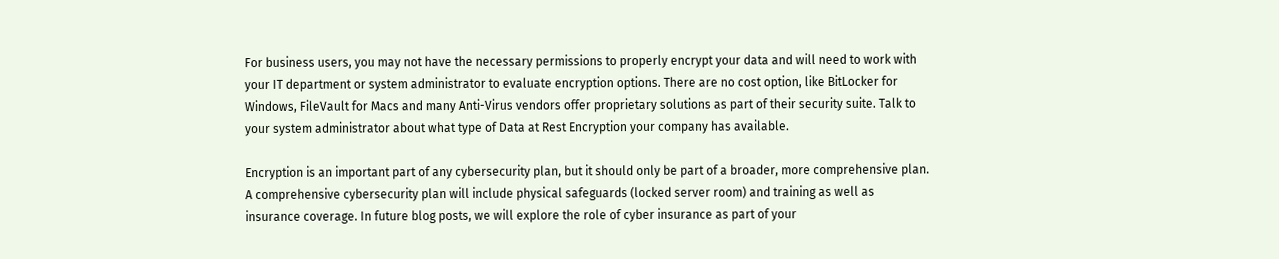For business users, you may not have the necessary permissions to properly encrypt your data and will need to work with your IT department or system administrator to evaluate encryption options. There are no cost option, like BitLocker for Windows, FileVault for Macs and many Anti-Virus vendors offer proprietary solutions as part of their security suite. Talk to your system administrator about what type of Data at Rest Encryption your company has available.

Encryption is an important part of any cybersecurity plan, but it should only be part of a broader, more comprehensive plan. A comprehensive cybersecurity plan will include physical safeguards (locked server room) and training as well as insurance coverage. In future blog posts, we will explore the role of cyber insurance as part of your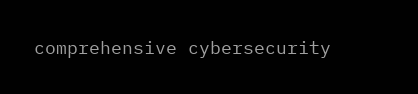comprehensive cybersecurity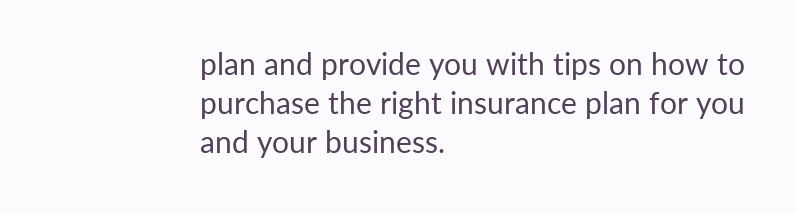plan and provide you with tips on how to purchase the right insurance plan for you and your business.